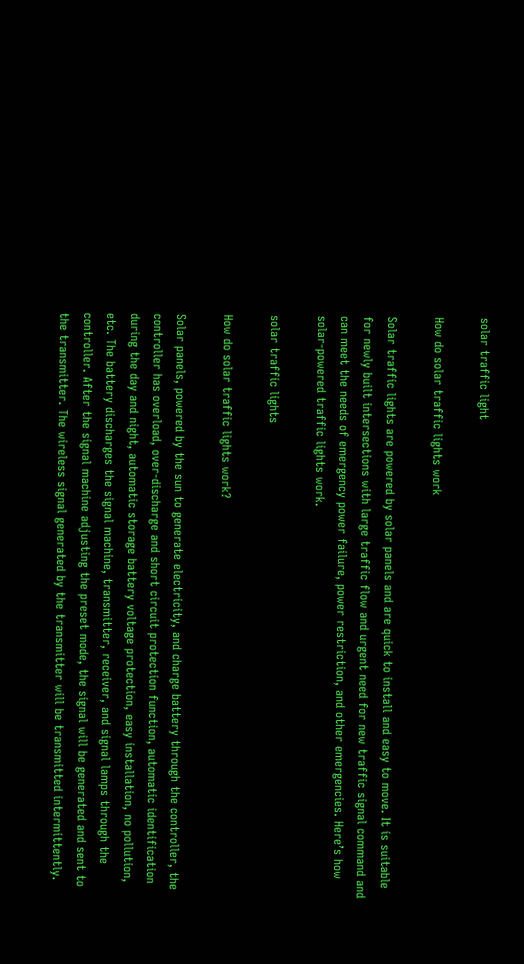solar traffic light

How do solar traffic lights work

Solar traffic lights are powered by solar panels and are quick to install and easy to move. It is suitable for newly built intersections with large traffic flow and urgent need for new traffic signal command and can meet the needs of emergency power failure, power restriction, and other emergencies. Here’s how solar-powered traffic lights work.

solar traffic lights

How do solar traffic lights work?

Solar panels, powered by the sun to generate electricity, and charge battery through the controller, the controller has overload, over-discharge and short circuit protection function, automatic identification during the day and night, automatic storage battery voltage protection, easy installation, no pollution, etc. The battery discharges the signal machine, transmitter, receiver, and signal lamps through the controller. After the signal machine adjusting the preset mode, the signal will be generated and sent to the transmitter. The wireless signal generated by the transmitter will be transmitted intermittently.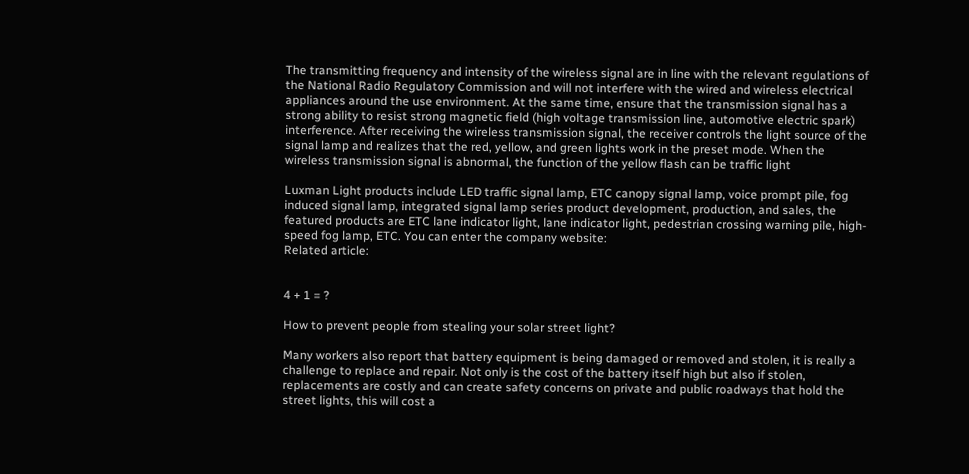The transmitting frequency and intensity of the wireless signal are in line with the relevant regulations of the National Radio Regulatory Commission and will not interfere with the wired and wireless electrical appliances around the use environment. At the same time, ensure that the transmission signal has a strong ability to resist strong magnetic field (high voltage transmission line, automotive electric spark) interference. After receiving the wireless transmission signal, the receiver controls the light source of the signal lamp and realizes that the red, yellow, and green lights work in the preset mode. When the wireless transmission signal is abnormal, the function of the yellow flash can be traffic light

Luxman Light products include LED traffic signal lamp, ETC canopy signal lamp, voice prompt pile, fog induced signal lamp, integrated signal lamp series product development, production, and sales, the featured products are ETC lane indicator light, lane indicator light, pedestrian crossing warning pile, high-speed fog lamp, ETC. You can enter the company website:
Related article:


4 + 1 = ?

How to prevent people from stealing your solar street light?

Many workers also report that battery equipment is being damaged or removed and stolen, it is really a challenge to replace and repair. Not only is the cost of the battery itself high but also if stolen, replacements are costly and can create safety concerns on private and public roadways that hold the street lights, this will cost a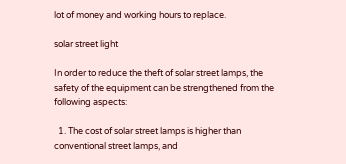lot of money and working hours to replace.

solar street light

In order to reduce the theft of solar street lamps, the safety of the equipment can be strengthened from the following aspects:

  1. The cost of solar street lamps is higher than conventional street lamps, and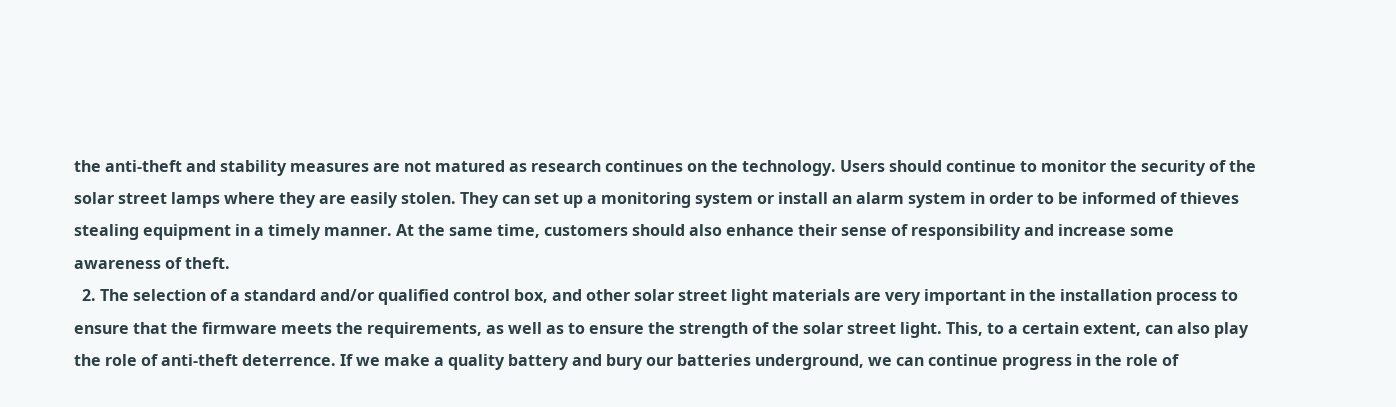the anti-theft and stability measures are not matured as research continues on the technology. Users should continue to monitor the security of the solar street lamps where they are easily stolen. They can set up a monitoring system or install an alarm system in order to be informed of thieves stealing equipment in a timely manner. At the same time, customers should also enhance their sense of responsibility and increase some awareness of theft.
  2. The selection of a standard and/or qualified control box, and other solar street light materials are very important in the installation process to ensure that the firmware meets the requirements, as well as to ensure the strength of the solar street light. This, to a certain extent, can also play the role of anti-theft deterrence. If we make a quality battery and bury our batteries underground, we can continue progress in the role of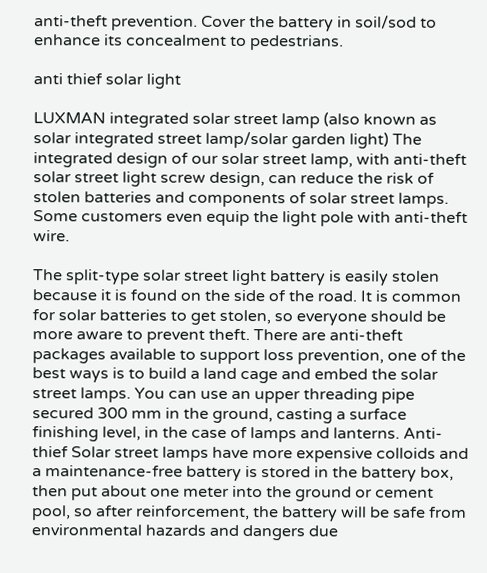anti-theft prevention. Cover the battery in soil/sod to enhance its concealment to pedestrians.

anti thief solar light

LUXMAN integrated solar street lamp (also known as solar integrated street lamp/solar garden light) The integrated design of our solar street lamp, with anti-theft solar street light screw design, can reduce the risk of stolen batteries and components of solar street lamps. Some customers even equip the light pole with anti-theft wire.

The split-type solar street light battery is easily stolen because it is found on the side of the road. It is common for solar batteries to get stolen, so everyone should be more aware to prevent theft. There are anti-theft packages available to support loss prevention, one of the best ways is to build a land cage and embed the solar street lamps. You can use an upper threading pipe secured 300 mm in the ground, casting a surface finishing level, in the case of lamps and lanterns. Anti-thief Solar street lamps have more expensive colloids and a maintenance-free battery is stored in the battery box, then put about one meter into the ground or cement pool, so after reinforcement, the battery will be safe from environmental hazards and dangers due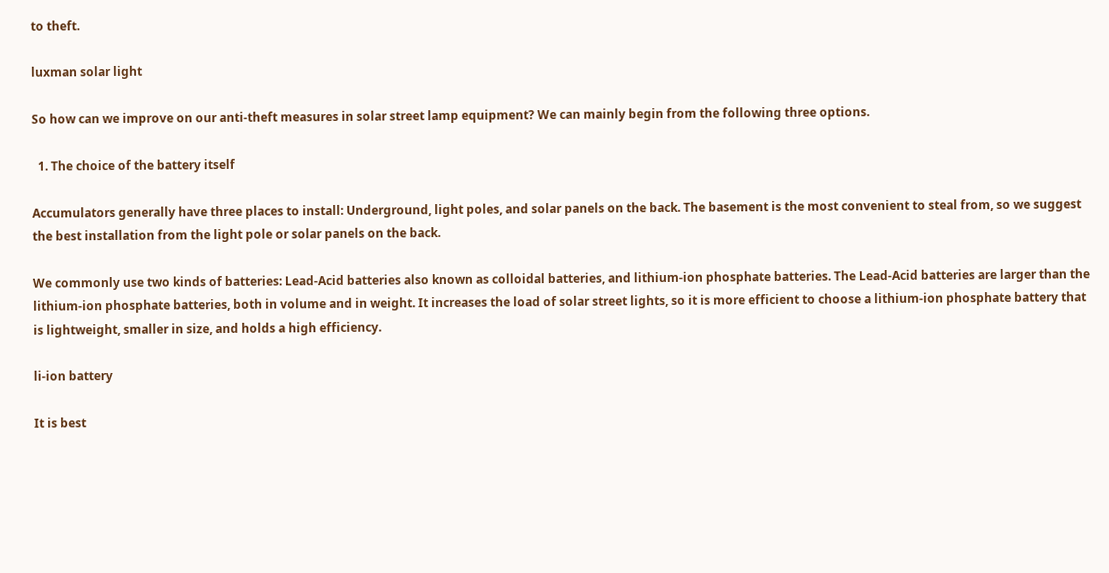to theft.

luxman solar light

So how can we improve on our anti-theft measures in solar street lamp equipment? We can mainly begin from the following three options.

  1. The choice of the battery itself

Accumulators generally have three places to install: Underground, light poles, and solar panels on the back. The basement is the most convenient to steal from, so we suggest the best installation from the light pole or solar panels on the back.

We commonly use two kinds of batteries: Lead-Acid batteries also known as colloidal batteries, and lithium-ion phosphate batteries. The Lead-Acid batteries are larger than the lithium-ion phosphate batteries, both in volume and in weight. It increases the load of solar street lights, so it is more efficient to choose a lithium-ion phosphate battery that is lightweight, smaller in size, and holds a high efficiency.

li-ion battery

It is best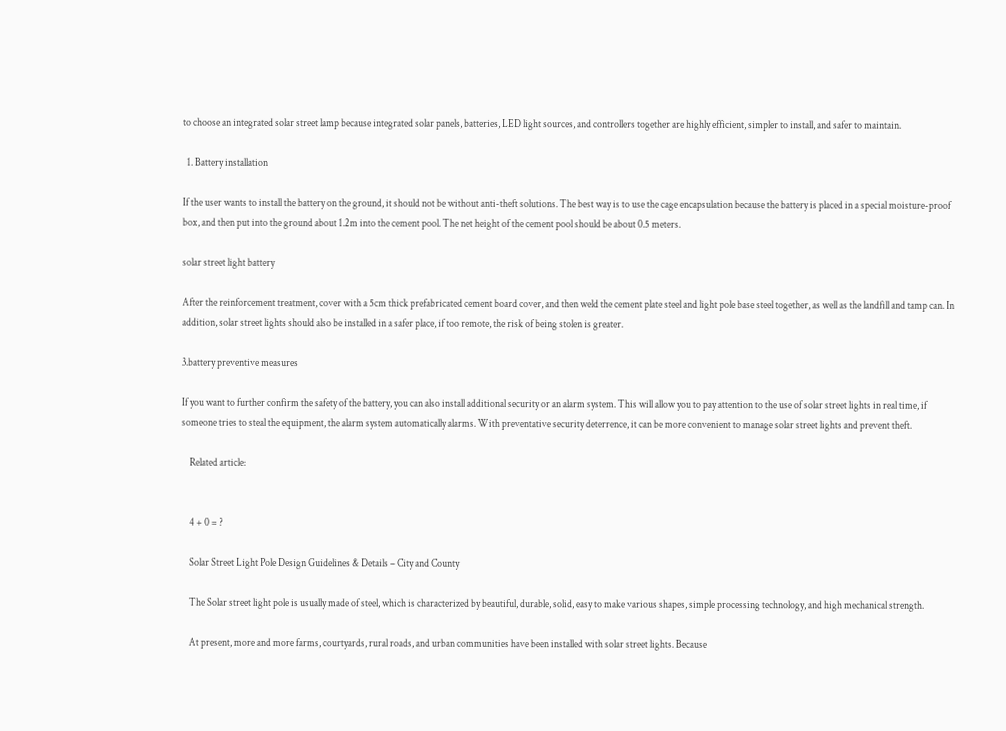to choose an integrated solar street lamp because integrated solar panels, batteries, LED light sources, and controllers together are highly efficient, simpler to install, and safer to maintain.

  1. Battery installation

If the user wants to install the battery on the ground, it should not be without anti-theft solutions. The best way is to use the cage encapsulation because the battery is placed in a special moisture-proof box, and then put into the ground about 1.2m into the cement pool. The net height of the cement pool should be about 0.5 meters.

solar street light battery

After the reinforcement treatment, cover with a 5cm thick prefabricated cement board cover, and then weld the cement plate steel and light pole base steel together, as well as the landfill and tamp can. In addition, solar street lights should also be installed in a safer place, if too remote, the risk of being stolen is greater.

3.battery preventive measures

If you want to further confirm the safety of the battery, you can also install additional security or an alarm system. This will allow you to pay attention to the use of solar street lights in real time, if someone tries to steal the equipment, the alarm system automatically alarms. With preventative security deterrence, it can be more convenient to manage solar street lights and prevent theft.

    Related article:


    4 + 0 = ?

    Solar Street Light Pole Design Guidelines & Details – City and County

    The Solar street light pole is usually made of steel, which is characterized by beautiful, durable, solid, easy to make various shapes, simple processing technology, and high mechanical strength.

    At present, more and more farms, courtyards, rural roads, and urban communities have been installed with solar street lights. Because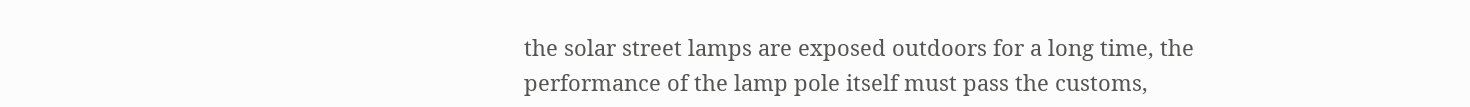the solar street lamps are exposed outdoors for a long time, the performance of the lamp pole itself must pass the customs,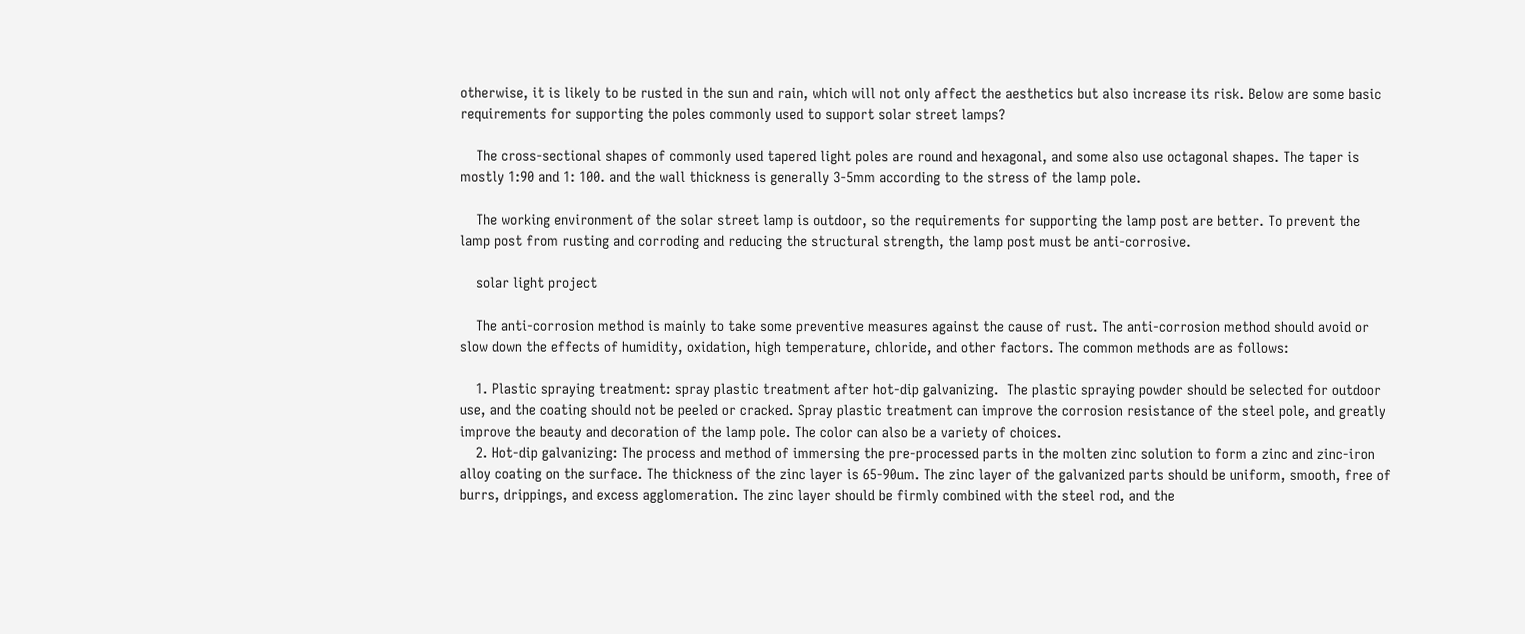otherwise, it is likely to be rusted in the sun and rain, which will not only affect the aesthetics but also increase its risk. Below are some basic requirements for supporting the poles commonly used to support solar street lamps?

    The cross-sectional shapes of commonly used tapered light poles are round and hexagonal, and some also use octagonal shapes. The taper is mostly 1:90 and 1: 100. and the wall thickness is generally 3-5mm according to the stress of the lamp pole.

    The working environment of the solar street lamp is outdoor, so the requirements for supporting the lamp post are better. To prevent the lamp post from rusting and corroding and reducing the structural strength, the lamp post must be anti-corrosive.

    solar light project

    The anti-corrosion method is mainly to take some preventive measures against the cause of rust. The anti-corrosion method should avoid or slow down the effects of humidity, oxidation, high temperature, chloride, and other factors. The common methods are as follows:

    1. Plastic spraying treatment: spray plastic treatment after hot-dip galvanizing.  The plastic spraying powder should be selected for outdoor use, and the coating should not be peeled or cracked. Spray plastic treatment can improve the corrosion resistance of the steel pole, and greatly improve the beauty and decoration of the lamp pole. The color can also be a variety of choices.
    2. Hot-dip galvanizing: The process and method of immersing the pre-processed parts in the molten zinc solution to form a zinc and zinc-iron alloy coating on the surface. The thickness of the zinc layer is 65-90um. The zinc layer of the galvanized parts should be uniform, smooth, free of burrs, drippings, and excess agglomeration. The zinc layer should be firmly combined with the steel rod, and the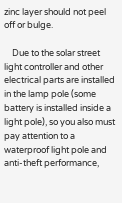zinc layer should not peel off or bulge.

    Due to the solar street light controller and other electrical parts are installed in the lamp pole (some battery is installed inside a light pole), so you also must pay attention to a waterproof light pole and anti-theft performance,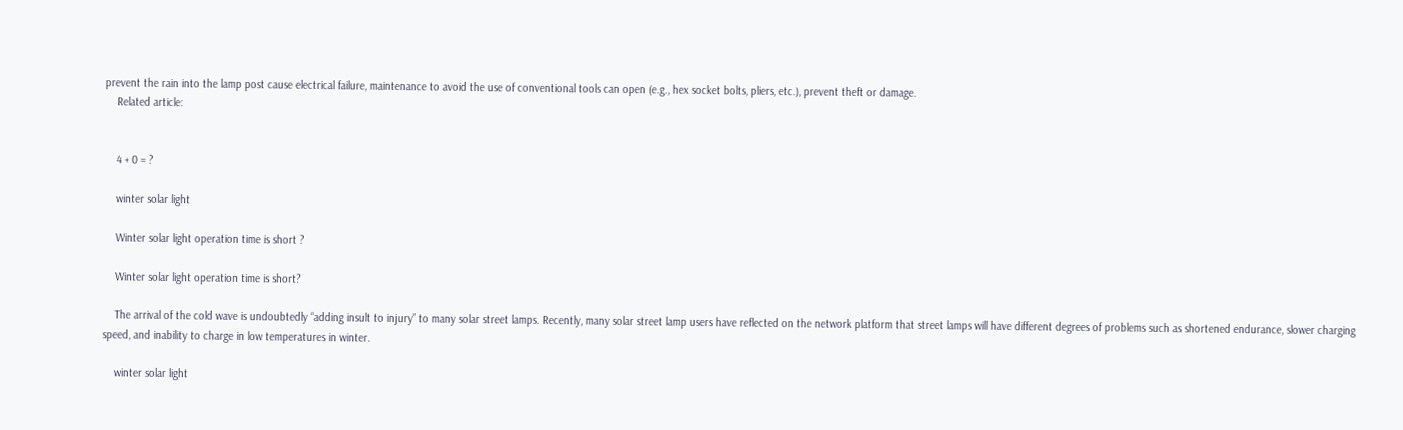prevent the rain into the lamp post cause electrical failure, maintenance to avoid the use of conventional tools can open (e.g., hex socket bolts, pliers, etc.), prevent theft or damage.
    Related article:


    4 + 0 = ?

    winter solar light

    Winter solar light operation time is short ?

    Winter solar light operation time is short?

    The arrival of the cold wave is undoubtedly “adding insult to injury” to many solar street lamps. Recently, many solar street lamp users have reflected on the network platform that street lamps will have different degrees of problems such as shortened endurance, slower charging speed, and inability to charge in low temperatures in winter.

    winter solar light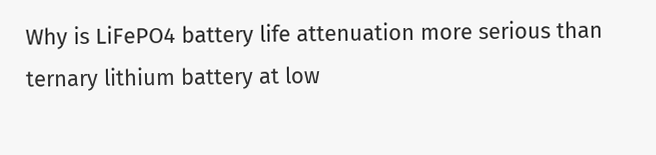Why is LiFePO4 battery life attenuation more serious than ternary lithium battery at low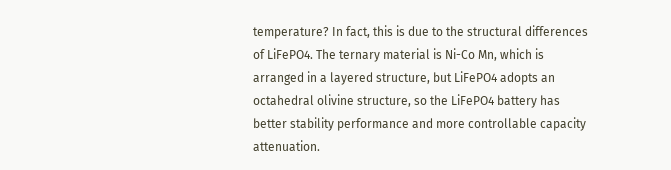temperature? In fact, this is due to the structural differences of LiFePO4. The ternary material is Ni-Co Mn, which is arranged in a layered structure, but LiFePO4 adopts an octahedral olivine structure, so the LiFePO4 battery has better stability performance and more controllable capacity attenuation.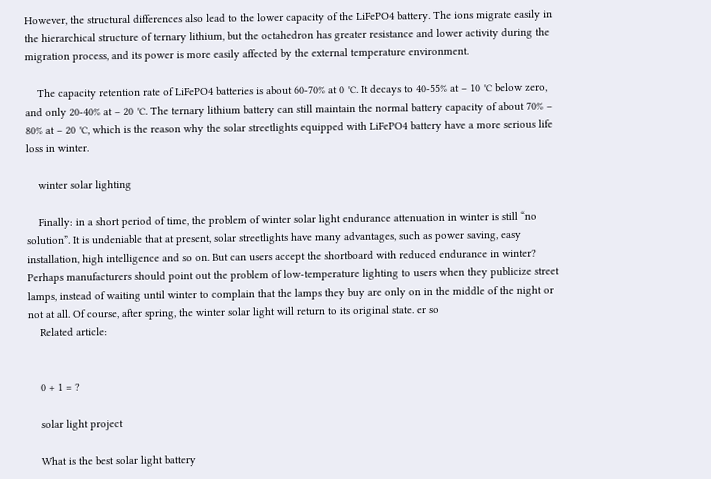However, the structural differences also lead to the lower capacity of the LiFePO4 battery. The ions migrate easily in the hierarchical structure of ternary lithium, but the octahedron has greater resistance and lower activity during the migration process, and its power is more easily affected by the external temperature environment.

    The capacity retention rate of LiFePO4 batteries is about 60-70% at 0 ℃. It decays to 40-55% at – 10 ℃ below zero, and only 20-40% at – 20 ℃. The ternary lithium battery can still maintain the normal battery capacity of about 70% – 80% at – 20 ℃, which is the reason why the solar streetlights equipped with LiFePO4 battery have a more serious life loss in winter.

    winter solar lighting

    Finally: in a short period of time, the problem of winter solar light endurance attenuation in winter is still “no solution”. It is undeniable that at present, solar streetlights have many advantages, such as power saving, easy installation, high intelligence and so on. But can users accept the shortboard with reduced endurance in winter? Perhaps manufacturers should point out the problem of low-temperature lighting to users when they publicize street lamps, instead of waiting until winter to complain that the lamps they buy are only on in the middle of the night or not at all. Of course, after spring, the winter solar light will return to its original state. er so
    Related article:


    0 + 1 = ?

    solar light project

    What is the best solar light battery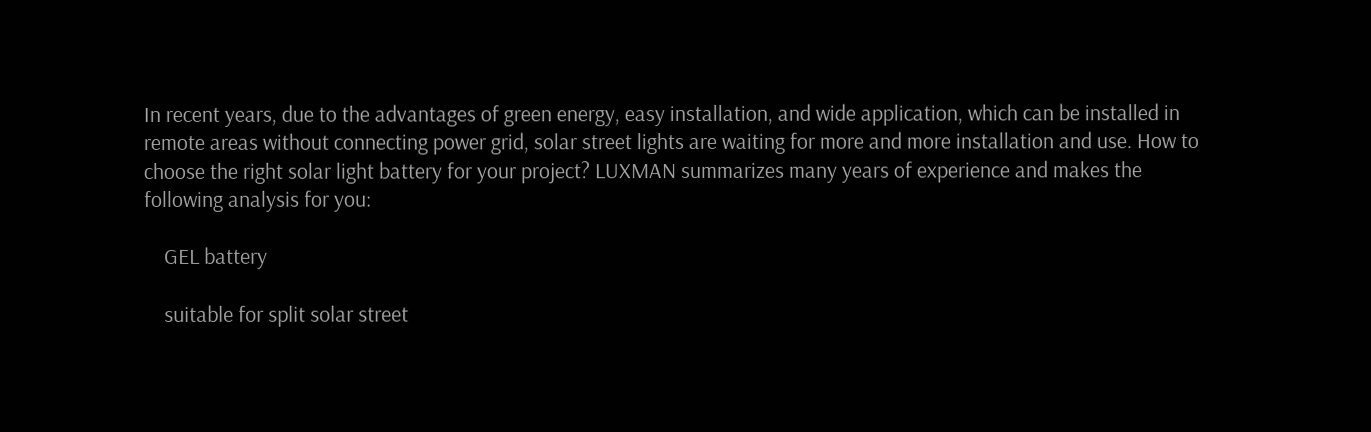In recent years, due to the advantages of green energy, easy installation, and wide application, which can be installed in remote areas without connecting power grid, solar street lights are waiting for more and more installation and use. How to choose the right solar light battery for your project? LUXMAN summarizes many years of experience and makes the following analysis for you:

    GEL battery

    suitable for split solar street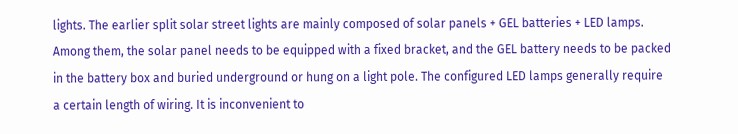lights. The earlier split solar street lights are mainly composed of solar panels + GEL batteries + LED lamps. Among them, the solar panel needs to be equipped with a fixed bracket, and the GEL battery needs to be packed in the battery box and buried underground or hung on a light pole. The configured LED lamps generally require a certain length of wiring. It is inconvenient to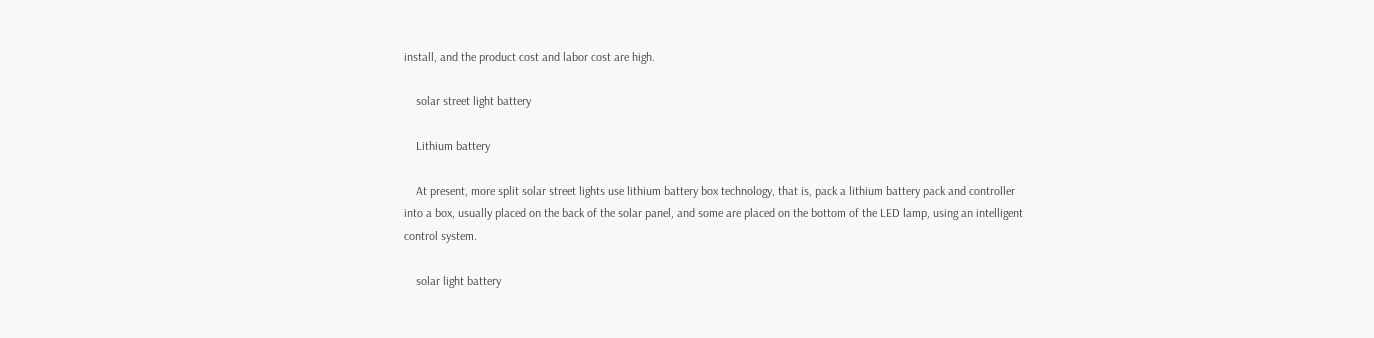install, and the product cost and labor cost are high.

    solar street light battery

    Lithium battery

    At present, more split solar street lights use lithium battery box technology, that is, pack a lithium battery pack and controller into a box, usually placed on the back of the solar panel, and some are placed on the bottom of the LED lamp, using an intelligent control system.

    solar light battery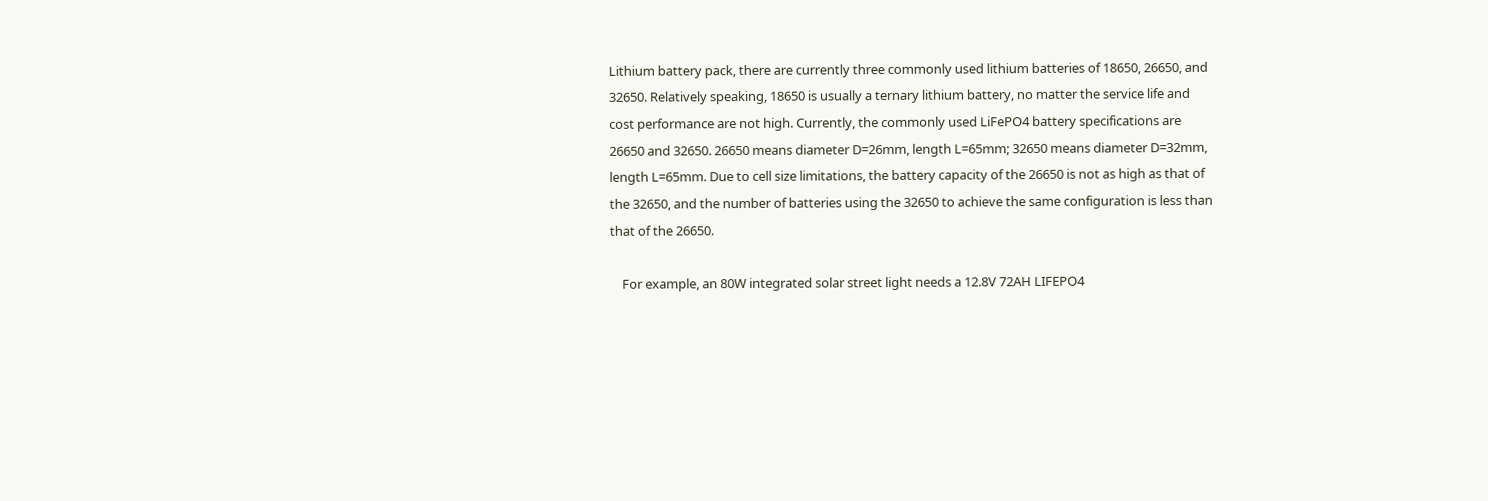Lithium battery pack, there are currently three commonly used lithium batteries of 18650, 26650, and 32650. Relatively speaking, 18650 is usually a ternary lithium battery, no matter the service life and cost performance are not high. Currently, the commonly used LiFePO4 battery specifications are 26650 and 32650. 26650 means diameter D=26mm, length L=65mm; 32650 means diameter D=32mm, length L=65mm. Due to cell size limitations, the battery capacity of the 26650 is not as high as that of the 32650, and the number of batteries using the 32650 to achieve the same configuration is less than that of the 26650.

    For example, an 80W integrated solar street light needs a 12.8V 72AH LIFEPO4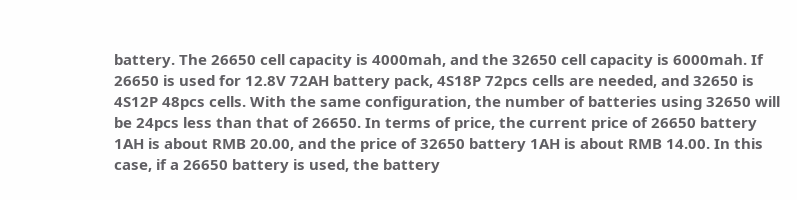battery. The 26650 cell capacity is 4000mah, and the 32650 cell capacity is 6000mah. If 26650 is used for 12.8V 72AH battery pack, 4S18P 72pcs cells are needed, and 32650 is 4S12P 48pcs cells. With the same configuration, the number of batteries using 32650 will be 24pcs less than that of 26650. In terms of price, the current price of 26650 battery 1AH is about RMB 20.00, and the price of 32650 battery 1AH is about RMB 14.00. In this case, if a 26650 battery is used, the battery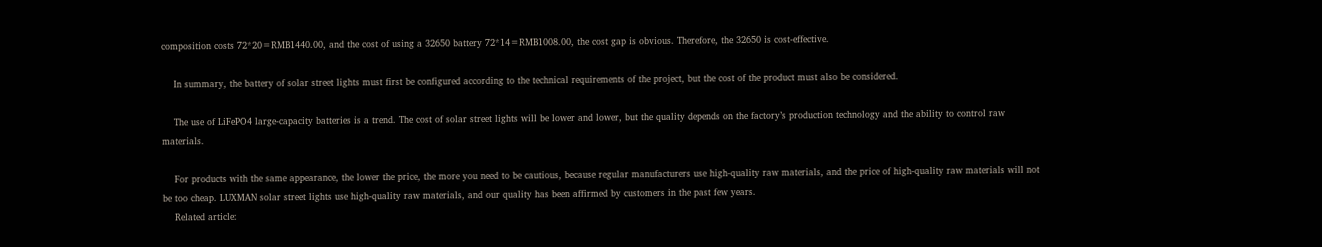composition costs 72*20=RMB1440.00, and the cost of using a 32650 battery 72*14=RMB1008.00, the cost gap is obvious. Therefore, the 32650 is cost-effective.

    In summary, the battery of solar street lights must first be configured according to the technical requirements of the project, but the cost of the product must also be considered.

    The use of LiFePO4 large-capacity batteries is a trend. The cost of solar street lights will be lower and lower, but the quality depends on the factory’s production technology and the ability to control raw materials.

    For products with the same appearance, the lower the price, the more you need to be cautious, because regular manufacturers use high-quality raw materials, and the price of high-quality raw materials will not be too cheap. LUXMAN solar street lights use high-quality raw materials, and our quality has been affirmed by customers in the past few years.
    Related article: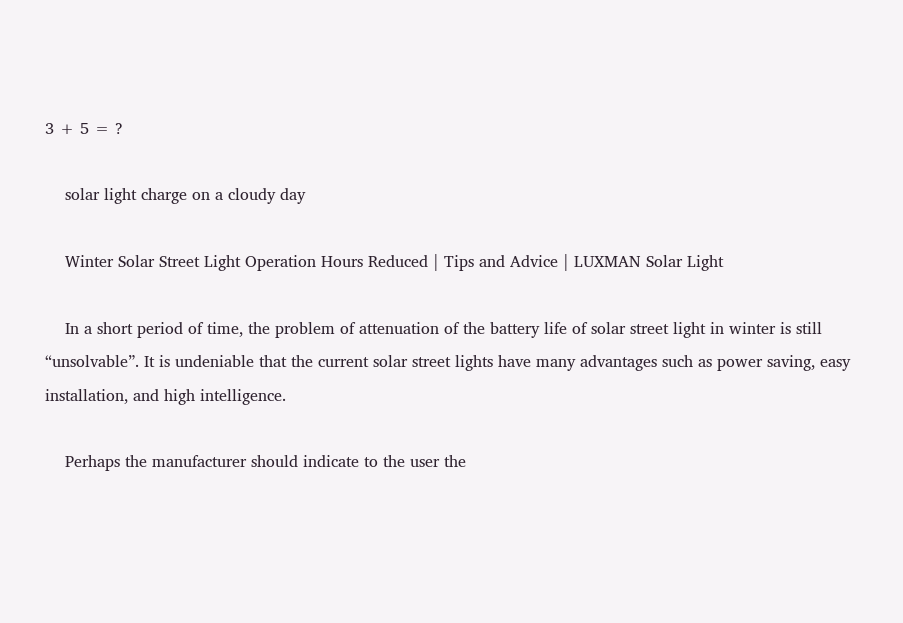3 + 5 = ?

    solar light charge on a cloudy day

    Winter Solar Street Light Operation Hours Reduced | Tips and Advice | LUXMAN Solar Light

    In a short period of time, the problem of attenuation of the battery life of solar street light in winter is still “unsolvable”. It is undeniable that the current solar street lights have many advantages such as power saving, easy installation, and high intelligence.

    Perhaps the manufacturer should indicate to the user the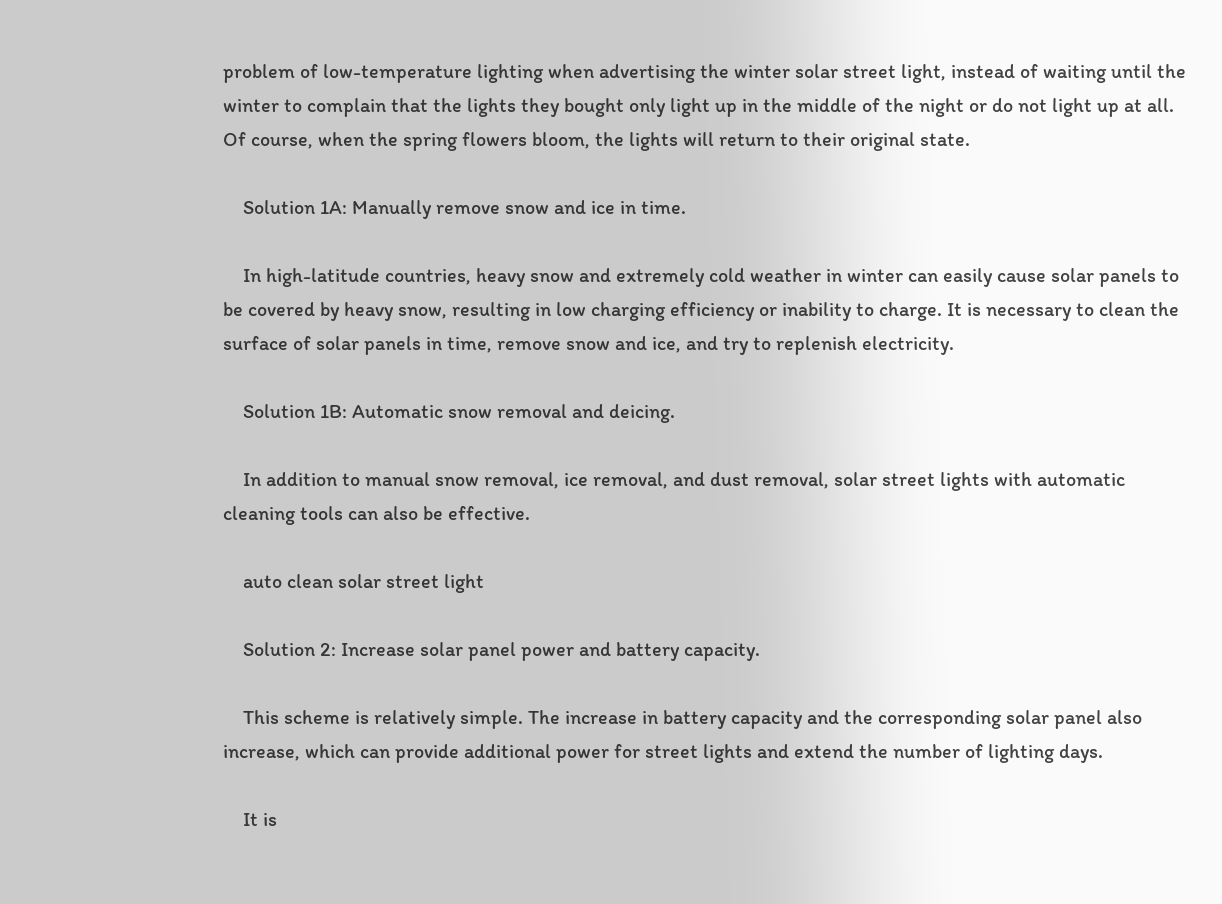problem of low-temperature lighting when advertising the winter solar street light, instead of waiting until the winter to complain that the lights they bought only light up in the middle of the night or do not light up at all. Of course, when the spring flowers bloom, the lights will return to their original state.

    Solution 1A: Manually remove snow and ice in time.

    In high-latitude countries, heavy snow and extremely cold weather in winter can easily cause solar panels to be covered by heavy snow, resulting in low charging efficiency or inability to charge. It is necessary to clean the surface of solar panels in time, remove snow and ice, and try to replenish electricity.

    Solution 1B: Automatic snow removal and deicing.

    In addition to manual snow removal, ice removal, and dust removal, solar street lights with automatic cleaning tools can also be effective.

    auto clean solar street light

    Solution 2: Increase solar panel power and battery capacity.

    This scheme is relatively simple. The increase in battery capacity and the corresponding solar panel also increase, which can provide additional power for street lights and extend the number of lighting days.

    It is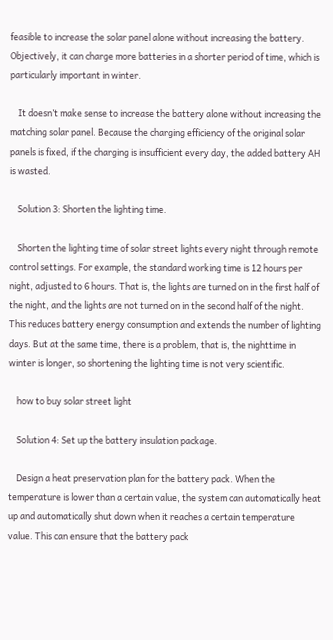feasible to increase the solar panel alone without increasing the battery. Objectively, it can charge more batteries in a shorter period of time, which is particularly important in winter.

    It doesn’t make sense to increase the battery alone without increasing the matching solar panel. Because the charging efficiency of the original solar panels is fixed, if the charging is insufficient every day, the added battery AH is wasted.

    Solution 3: Shorten the lighting time.

    Shorten the lighting time of solar street lights every night through remote control settings. For example, the standard working time is 12 hours per night, adjusted to 6 hours. That is, the lights are turned on in the first half of the night, and the lights are not turned on in the second half of the night. This reduces battery energy consumption and extends the number of lighting days. But at the same time, there is a problem, that is, the nighttime in winter is longer, so shortening the lighting time is not very scientific.

    how to buy solar street light

    Solution 4: Set up the battery insulation package.

    Design a heat preservation plan for the battery pack. When the temperature is lower than a certain value, the system can automatically heat up and automatically shut down when it reaches a certain temperature value. This can ensure that the battery pack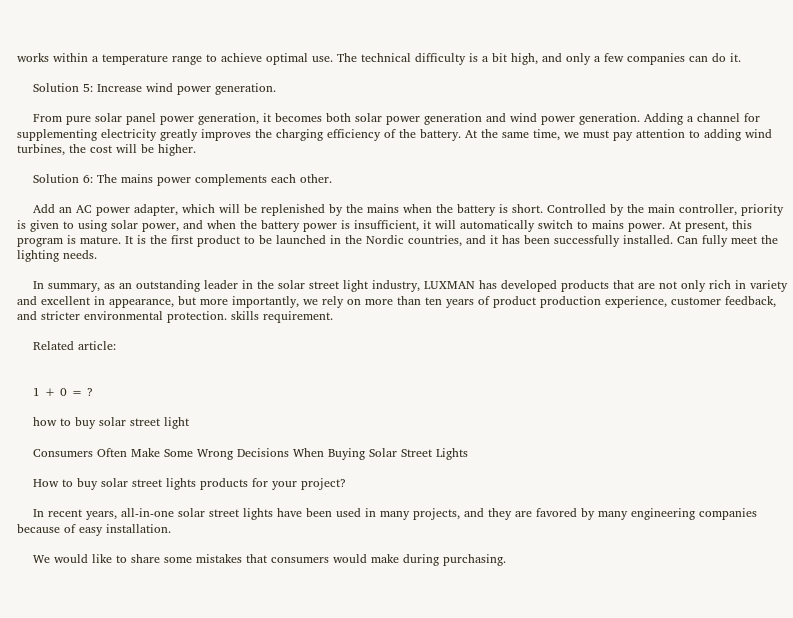works within a temperature range to achieve optimal use. The technical difficulty is a bit high, and only a few companies can do it.

    Solution 5: Increase wind power generation.

    From pure solar panel power generation, it becomes both solar power generation and wind power generation. Adding a channel for supplementing electricity greatly improves the charging efficiency of the battery. At the same time, we must pay attention to adding wind turbines, the cost will be higher.

    Solution 6: The mains power complements each other.

    Add an AC power adapter, which will be replenished by the mains when the battery is short. Controlled by the main controller, priority is given to using solar power, and when the battery power is insufficient, it will automatically switch to mains power. At present, this program is mature. It is the first product to be launched in the Nordic countries, and it has been successfully installed. Can fully meet the lighting needs.

    In summary, as an outstanding leader in the solar street light industry, LUXMAN has developed products that are not only rich in variety and excellent in appearance, but more importantly, we rely on more than ten years of product production experience, customer feedback, and stricter environmental protection. skills requirement.

    Related article:


    1 + 0 = ?

    how to buy solar street light

    Consumers Often Make Some Wrong Decisions When Buying Solar Street Lights

    How to buy solar street lights products for your project?

    In recent years, all-in-one solar street lights have been used in many projects, and they are favored by many engineering companies because of easy installation.

    We would like to share some mistakes that consumers would make during purchasing.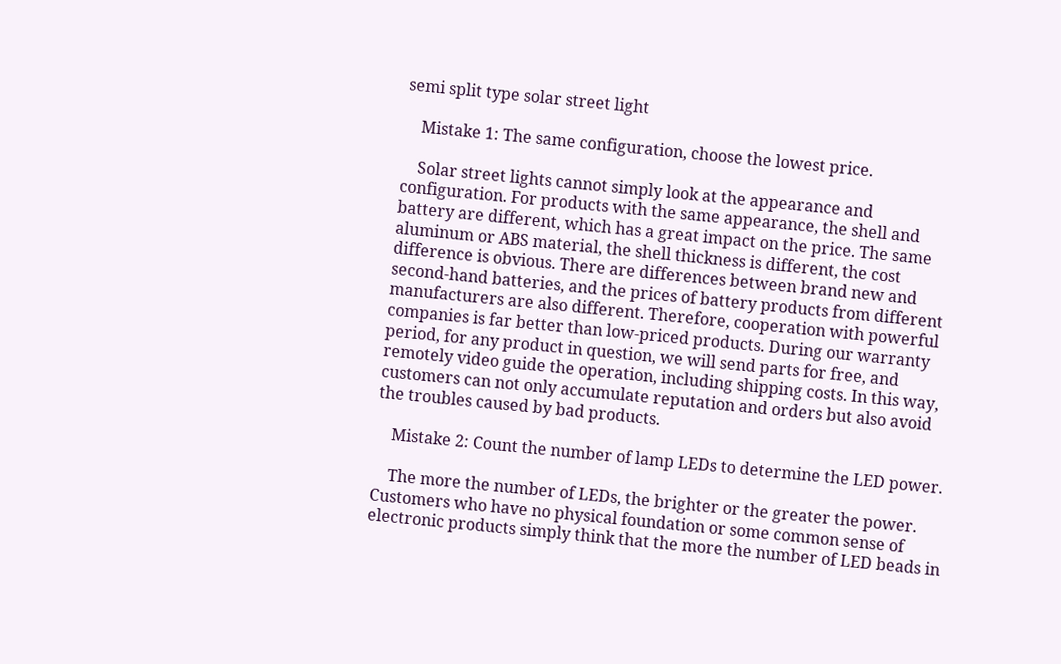semi split type solar street light

    Mistake 1: The same configuration, choose the lowest price.

    Solar street lights cannot simply look at the appearance and configuration. For products with the same appearance, the shell and battery are different, which has a great impact on the price. The same aluminum or ABS material, the shell thickness is different, the cost difference is obvious. There are differences between brand new and second-hand batteries, and the prices of battery products from different manufacturers are also different. Therefore, cooperation with powerful companies is far better than low-priced products. During our warranty period, for any product in question, we will send parts for free, and remotely video guide the operation, including shipping costs. In this way, customers can not only accumulate reputation and orders but also avoid the troubles caused by bad products.

    Mistake 2: Count the number of lamp LEDs to determine the LED power.

    The more the number of LEDs, the brighter or the greater the power. Customers who have no physical foundation or some common sense of electronic products simply think that the more the number of LED beads in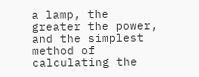a lamp, the greater the power, and the simplest method of calculating the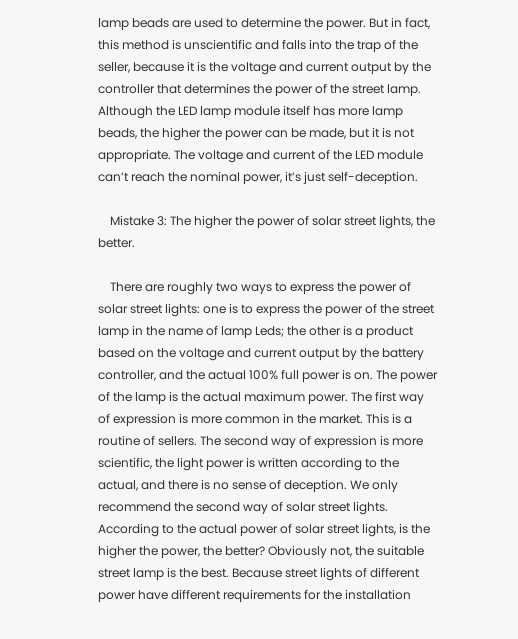lamp beads are used to determine the power. But in fact, this method is unscientific and falls into the trap of the seller, because it is the voltage and current output by the controller that determines the power of the street lamp. Although the LED lamp module itself has more lamp beads, the higher the power can be made, but it is not appropriate. The voltage and current of the LED module can’t reach the nominal power, it’s just self-deception.

    Mistake 3: The higher the power of solar street lights, the better.

    There are roughly two ways to express the power of solar street lights: one is to express the power of the street lamp in the name of lamp Leds; the other is a product based on the voltage and current output by the battery controller, and the actual 100% full power is on. The power of the lamp is the actual maximum power. The first way of expression is more common in the market. This is a routine of sellers. The second way of expression is more scientific, the light power is written according to the actual, and there is no sense of deception. We only recommend the second way of solar street lights. According to the actual power of solar street lights, is the higher the power, the better? Obviously not, the suitable street lamp is the best. Because street lights of different power have different requirements for the installation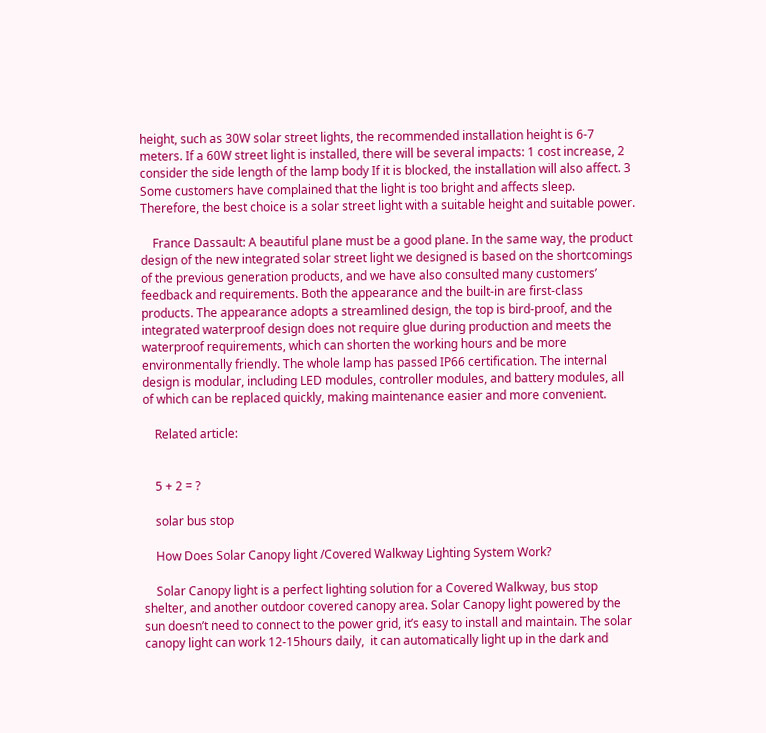height, such as 30W solar street lights, the recommended installation height is 6-7 meters. If a 60W street light is installed, there will be several impacts: 1 cost increase, 2 consider the side length of the lamp body If it is blocked, the installation will also affect. 3 Some customers have complained that the light is too bright and affects sleep. Therefore, the best choice is a solar street light with a suitable height and suitable power.

    France Dassault: A beautiful plane must be a good plane. In the same way, the product design of the new integrated solar street light we designed is based on the shortcomings of the previous generation products, and we have also consulted many customers’ feedback and requirements. Both the appearance and the built-in are first-class products. The appearance adopts a streamlined design, the top is bird-proof, and the integrated waterproof design does not require glue during production and meets the waterproof requirements, which can shorten the working hours and be more environmentally friendly. The whole lamp has passed IP66 certification. The internal design is modular, including LED modules, controller modules, and battery modules, all of which can be replaced quickly, making maintenance easier and more convenient.

    Related article:


    5 + 2 = ?

    solar bus stop

    How Does Solar Canopy light /Covered Walkway Lighting System Work?

    Solar Canopy light is a perfect lighting solution for a Covered Walkway, bus stop shelter, and another outdoor covered canopy area. Solar Canopy light powered by the sun doesn’t need to connect to the power grid, it’s easy to install and maintain. The solar canopy light can work 12-15hours daily,  it can automatically light up in the dark and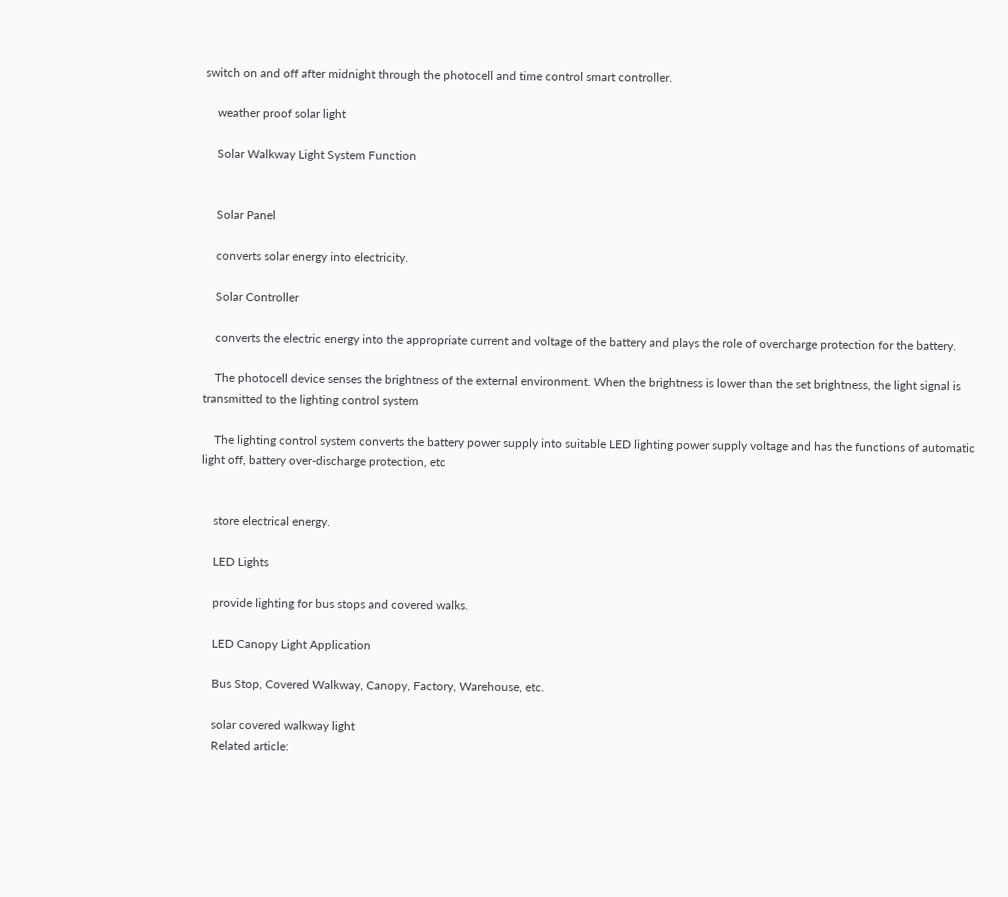switch on and off after midnight through the photocell and time control smart controller.

    weather proof solar light

    Solar Walkway Light System Function


    Solar Panel

    converts solar energy into electricity.

    Solar Controller

    converts the electric energy into the appropriate current and voltage of the battery and plays the role of overcharge protection for the battery.

    The photocell device senses the brightness of the external environment. When the brightness is lower than the set brightness, the light signal is transmitted to the lighting control system

    The lighting control system converts the battery power supply into suitable LED lighting power supply voltage and has the functions of automatic light off, battery over-discharge protection, etc


    store electrical energy.

    LED Lights

    provide lighting for bus stops and covered walks.

    LED Canopy Light Application

    Bus Stop, Covered Walkway, Canopy, Factory, Warehouse, etc.

    solar covered walkway light
    Related article: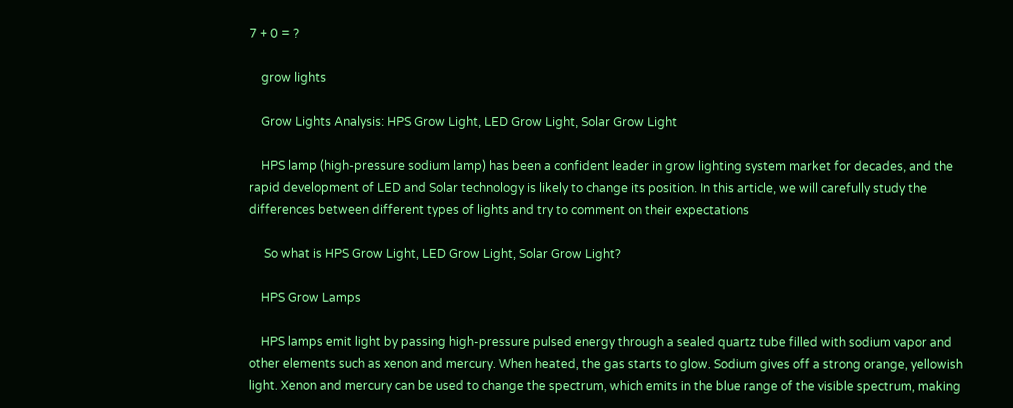7 + 0 = ?

    grow lights

    Grow Lights Analysis: HPS Grow Light, LED Grow Light, Solar Grow Light

    HPS lamp (high-pressure sodium lamp) has been a confident leader in grow lighting system market for decades, and the rapid development of LED and Solar technology is likely to change its position. In this article, we will carefully study the differences between different types of lights and try to comment on their expectations

     So what is HPS Grow Light, LED Grow Light, Solar Grow Light?

    HPS Grow Lamps

    HPS lamps emit light by passing high-pressure pulsed energy through a sealed quartz tube filled with sodium vapor and other elements such as xenon and mercury. When heated, the gas starts to glow. Sodium gives off a strong orange, yellowish light. Xenon and mercury can be used to change the spectrum, which emits in the blue range of the visible spectrum, making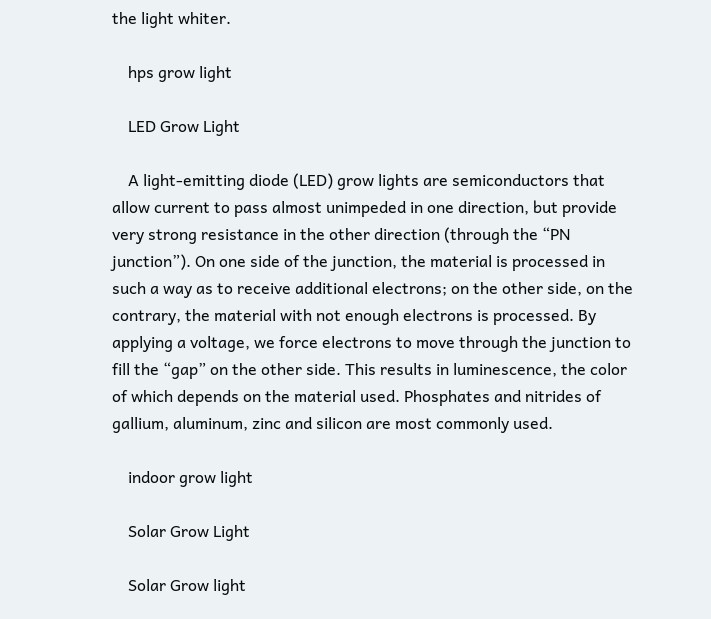the light whiter.

    hps grow light

    LED Grow Light

    A light-emitting diode (LED) grow lights are semiconductors that allow current to pass almost unimpeded in one direction, but provide very strong resistance in the other direction (through the “PN junction”). On one side of the junction, the material is processed in such a way as to receive additional electrons; on the other side, on the contrary, the material with not enough electrons is processed. By applying a voltage, we force electrons to move through the junction to fill the “gap” on the other side. This results in luminescence, the color of which depends on the material used. Phosphates and nitrides of gallium, aluminum, zinc and silicon are most commonly used.

    indoor grow light

    Solar Grow Light

    Solar Grow light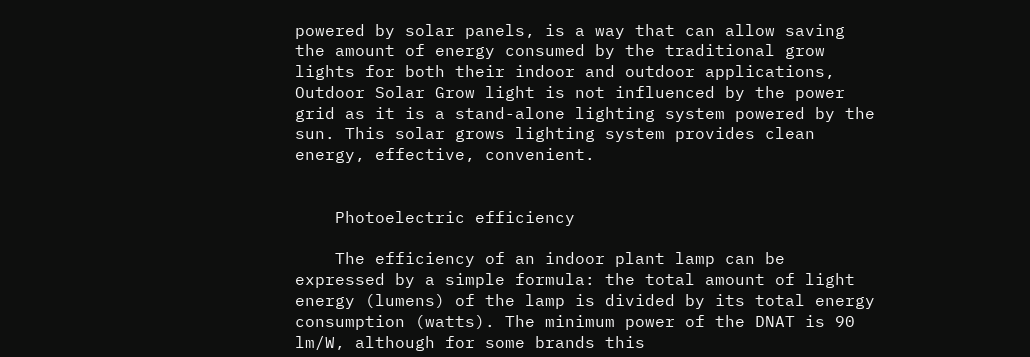powered by solar panels, is a way that can allow saving the amount of energy consumed by the traditional grow lights for both their indoor and outdoor applications, Outdoor Solar Grow light is not influenced by the power grid as it is a stand-alone lighting system powered by the sun. This solar grows lighting system provides clean energy, effective, convenient.


    Photoelectric efficiency

    The efficiency of an indoor plant lamp can be expressed by a simple formula: the total amount of light energy (lumens) of the lamp is divided by its total energy consumption (watts). The minimum power of the DNAT is 90 lm/W, although for some brands this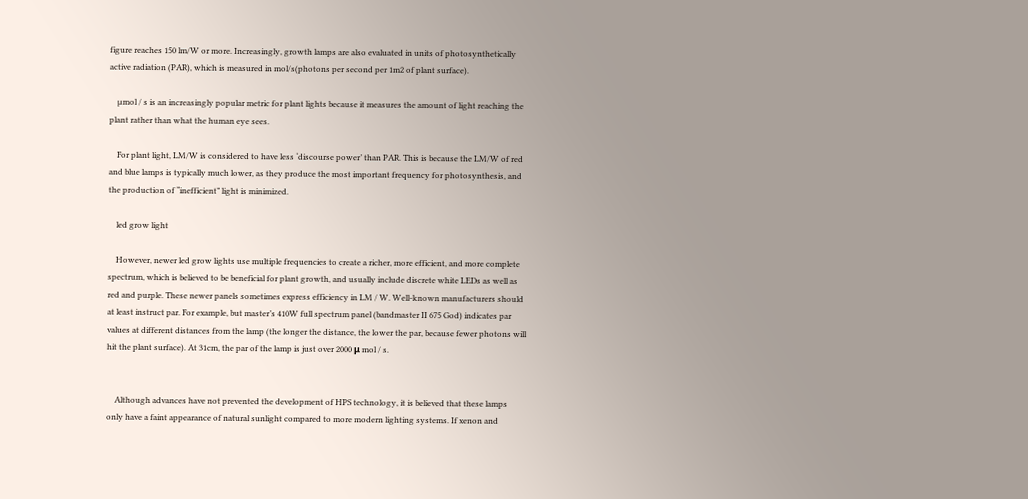figure reaches 150 lm/W or more. Increasingly, growth lamps are also evaluated in units of photosynthetically active radiation (PAR), which is measured in mol/s(photons per second per 1m2 of plant surface).

    µmol / s is an increasingly popular metric for plant lights because it measures the amount of light reaching the plant rather than what the human eye sees.

    For plant light, LM/W is considered to have less ‘discourse power’ than PAR. This is because the LM/W of red and blue lamps is typically much lower, as they produce the most important frequency for photosynthesis, and the production of “inefficient” light is minimized.

    led grow light

    However, newer led grow lights use multiple frequencies to create a richer, more efficient, and more complete spectrum, which is believed to be beneficial for plant growth, and usually include discrete white LEDs as well as red and purple. These newer panels sometimes express efficiency in LM / W. Well-known manufacturers should at least instruct par. For example, but master’s 410W full spectrum panel (bandmaster II 675 God) indicates par values at different distances from the lamp (the longer the distance, the lower the par, because fewer photons will hit the plant surface). At 31cm, the par of the lamp is just over 2000 μ mol / s.


    Although advances have not prevented the development of HPS technology, it is believed that these lamps only have a faint appearance of natural sunlight compared to more modern lighting systems. If xenon and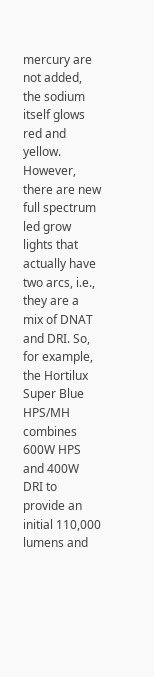mercury are not added, the sodium itself glows red and yellow. However, there are new full spectrum led grow lights that actually have two arcs, i.e., they are a mix of DNAT and DRI. So, for example, the Hortilux Super Blue HPS/MH combines 600W HPS and 400W DRI to provide an initial 110,000 lumens and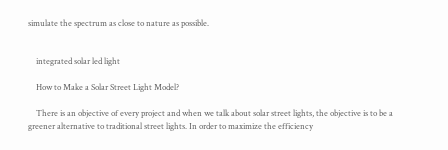simulate the spectrum as close to nature as possible.


    integrated solar led light

    How to Make a Solar Street Light Model?

    There is an objective of every project and when we talk about solar street lights, the objective is to be a greener alternative to traditional street lights. In order to maximize the efficiency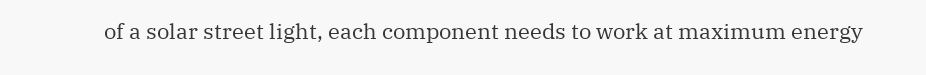of a solar street light, each component needs to work at maximum energy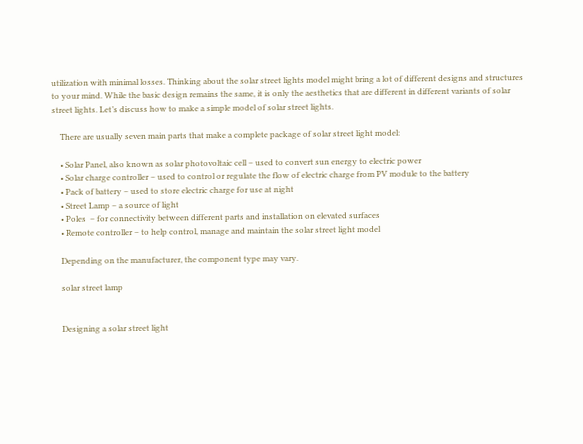utilization with minimal losses. Thinking about the solar street lights model might bring a lot of different designs and structures to your mind. While the basic design remains the same, it is only the aesthetics that are different in different variants of solar street lights. Let’s discuss how to make a simple model of solar street lights.

    There are usually seven main parts that make a complete package of solar street light model:

    • Solar Panel, also known as solar photovoltaic cell – used to convert sun energy to electric power
    • Solar charge controller – used to control or regulate the flow of electric charge from PV module to the battery
    • Pack of battery – used to store electric charge for use at night
    • Street Lamp – a source of light
    • Poles  – for connectivity between different parts and installation on elevated surfaces
    • Remote controller – to help control, manage and maintain the solar street light model

    Depending on the manufacturer, the component type may vary.

    solar street lamp


    Designing a solar street light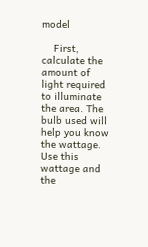model

    First, calculate the amount of light required to illuminate the area. The bulb used will help you know the wattage. Use this wattage and the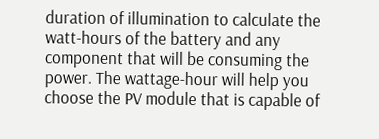duration of illumination to calculate the watt-hours of the battery and any component that will be consuming the power. The wattage-hour will help you choose the PV module that is capable of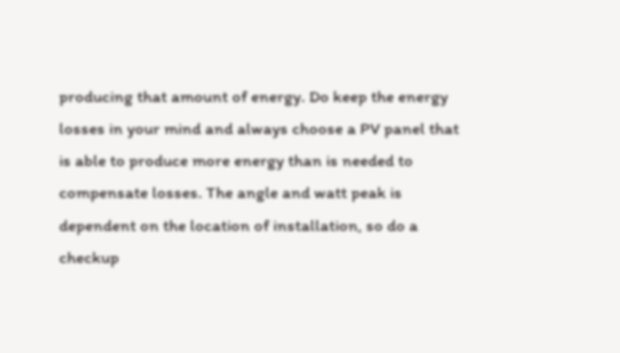producing that amount of energy. Do keep the energy losses in your mind and always choose a PV panel that is able to produce more energy than is needed to compensate losses. The angle and watt peak is dependent on the location of installation, so do a checkup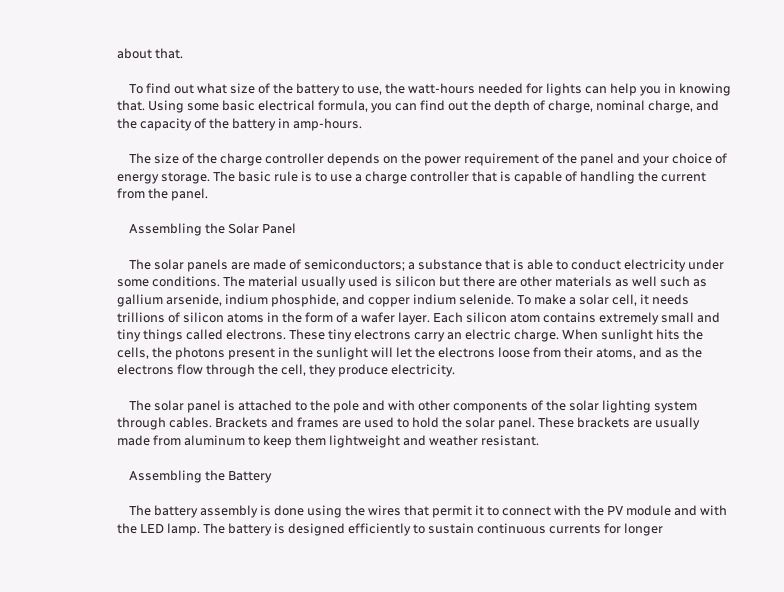about that.

    To find out what size of the battery to use, the watt-hours needed for lights can help you in knowing that. Using some basic electrical formula, you can find out the depth of charge, nominal charge, and the capacity of the battery in amp-hours.

    The size of the charge controller depends on the power requirement of the panel and your choice of energy storage. The basic rule is to use a charge controller that is capable of handling the current from the panel.

    Assembling the Solar Panel

    The solar panels are made of semiconductors; a substance that is able to conduct electricity under some conditions. The material usually used is silicon but there are other materials as well such as gallium arsenide, indium phosphide, and copper indium selenide. To make a solar cell, it needs trillions of silicon atoms in the form of a wafer layer. Each silicon atom contains extremely small and tiny things called electrons. These tiny electrons carry an electric charge. When sunlight hits the cells, the photons present in the sunlight will let the electrons loose from their atoms, and as the electrons flow through the cell, they produce electricity.

    The solar panel is attached to the pole and with other components of the solar lighting system through cables. Brackets and frames are used to hold the solar panel. These brackets are usually made from aluminum to keep them lightweight and weather resistant.

    Assembling the Battery

    The battery assembly is done using the wires that permit it to connect with the PV module and with the LED lamp. The battery is designed efficiently to sustain continuous currents for longer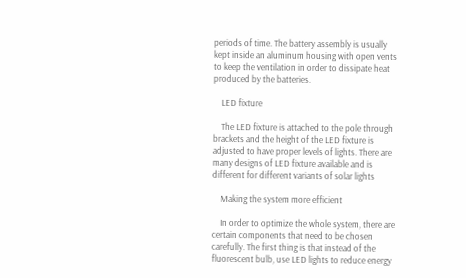periods of time. The battery assembly is usually kept inside an aluminum housing with open vents to keep the ventilation in order to dissipate heat produced by the batteries.

    LED fixture

    The LED fixture is attached to the pole through brackets and the height of the LED fixture is adjusted to have proper levels of lights. There are many designs of LED fixture available and is different for different variants of solar lights

    Making the system more efficient

    In order to optimize the whole system, there are certain components that need to be chosen carefully. The first thing is that instead of the fluorescent bulb, use LED lights to reduce energy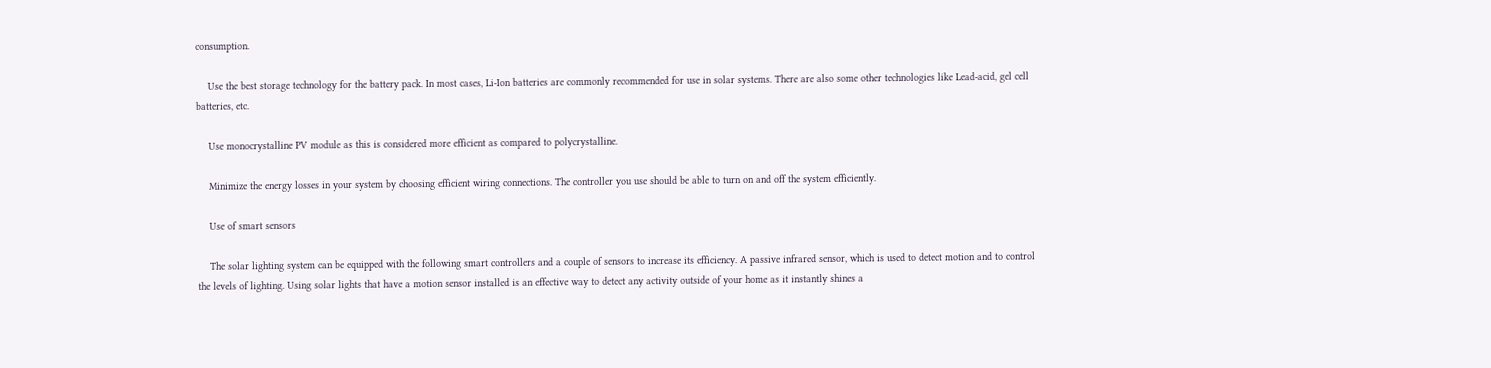consumption.

    Use the best storage technology for the battery pack. In most cases, Li-Ion batteries are commonly recommended for use in solar systems. There are also some other technologies like Lead-acid, gel cell batteries, etc.

    Use monocrystalline PV module as this is considered more efficient as compared to polycrystalline.

    Minimize the energy losses in your system by choosing efficient wiring connections. The controller you use should be able to turn on and off the system efficiently.

    Use of smart sensors

    The solar lighting system can be equipped with the following smart controllers and a couple of sensors to increase its efficiency. A passive infrared sensor, which is used to detect motion and to control the levels of lighting. Using solar lights that have a motion sensor installed is an effective way to detect any activity outside of your home as it instantly shines a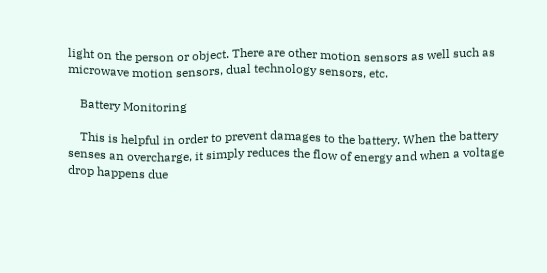light on the person or object. There are other motion sensors as well such as microwave motion sensors, dual technology sensors, etc.

    Battery Monitoring

    This is helpful in order to prevent damages to the battery. When the battery senses an overcharge, it simply reduces the flow of energy and when a voltage drop happens due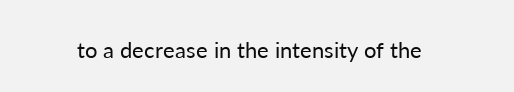to a decrease in the intensity of the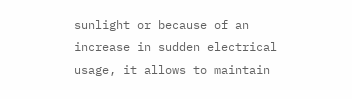sunlight or because of an increase in sudden electrical usage, it allows to maintain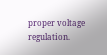proper voltage regulation.